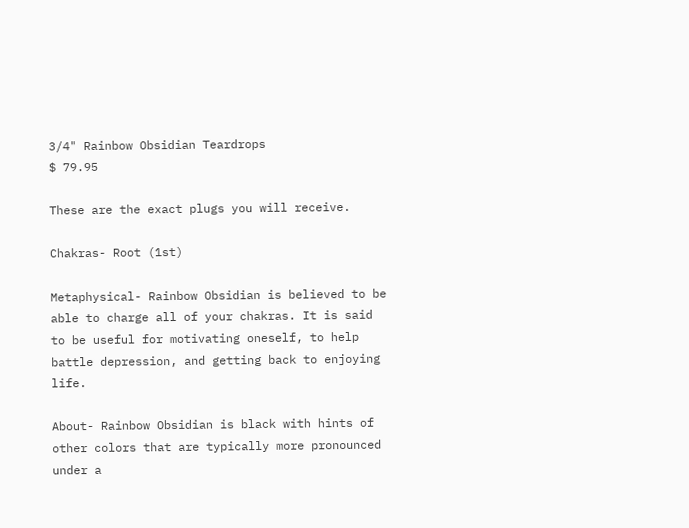3/4" Rainbow Obsidian Teardrops
$ 79.95

These are the exact plugs you will receive.

Chakras- Root (1st)

Metaphysical- Rainbow Obsidian is believed to be able to charge all of your chakras. It is said to be useful for motivating oneself, to help battle depression, and getting back to enjoying life.

About- Rainbow Obsidian is black with hints of other colors that are typically more pronounced under a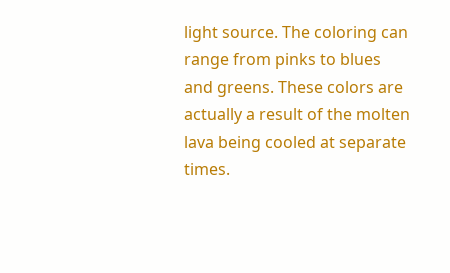light source. The coloring can range from pinks to blues and greens. These colors are actually a result of the molten lava being cooled at separate times.